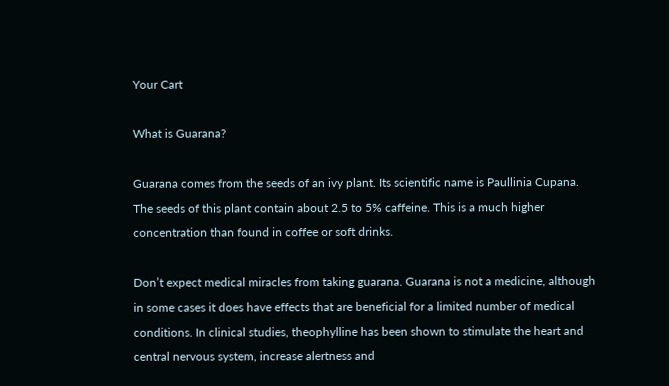Your Cart

What is Guarana?

Guarana comes from the seeds of an ivy plant. Its scientific name is Paullinia Cupana. The seeds of this plant contain about 2.5 to 5% caffeine. This is a much higher concentration than found in coffee or soft drinks.

Don’t expect medical miracles from taking guarana. Guarana is not a medicine, although in some cases it does have effects that are beneficial for a limited number of medical conditions. In clinical studies, theophylline has been shown to stimulate the heart and central nervous system, increase alertness and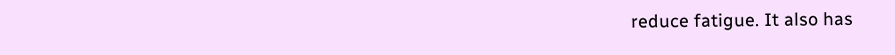reduce fatigue. It also has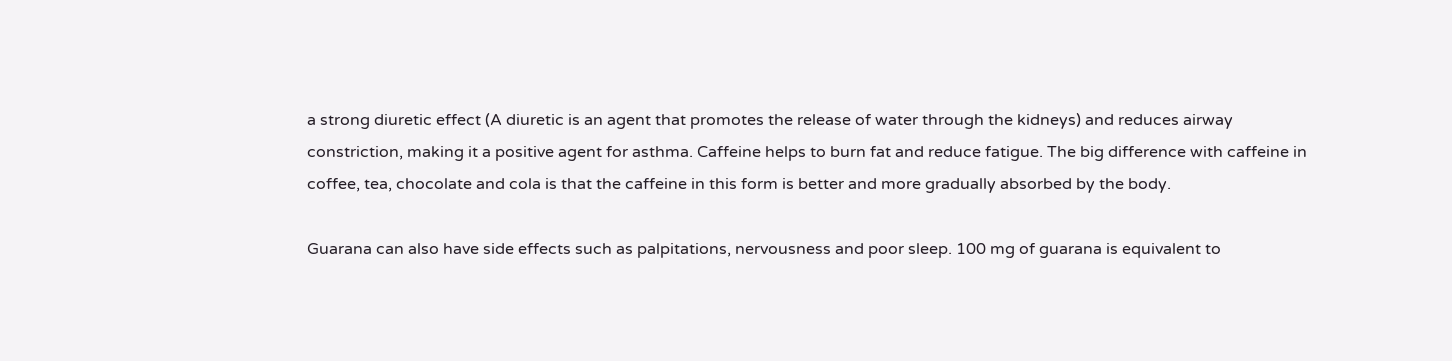a strong diuretic effect (A diuretic is an agent that promotes the release of water through the kidneys) and reduces airway constriction, making it a positive agent for asthma. Caffeine helps to burn fat and reduce fatigue. The big difference with caffeine in coffee, tea, chocolate and cola is that the caffeine in this form is better and more gradually absorbed by the body.

Guarana can also have side effects such as palpitations, nervousness and poor sleep. 100 mg of guarana is equivalent to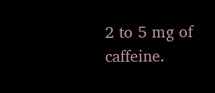2 to 5 mg of caffeine.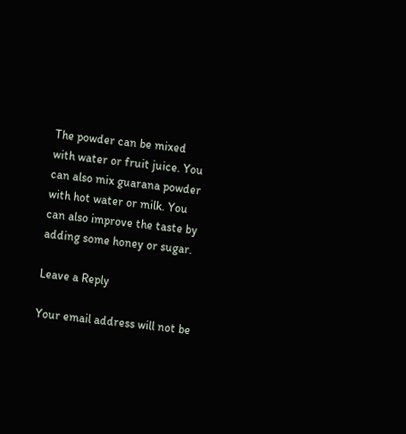The powder can be mixed with water or fruit juice. You can also mix guarana powder with hot water or milk. You can also improve the taste by adding some honey or sugar.

Leave a Reply

Your email address will not be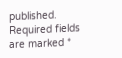published. Required fields are marked *